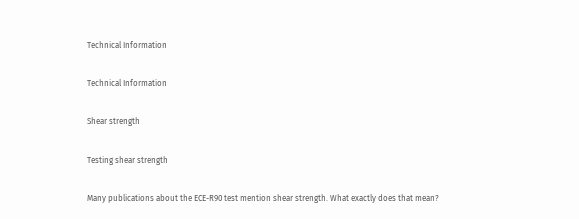Technical Information

Technical Information

Shear strength

Testing shear strength

Many publications about the ECE-R90 test mention shear strength. What exactly does that mean?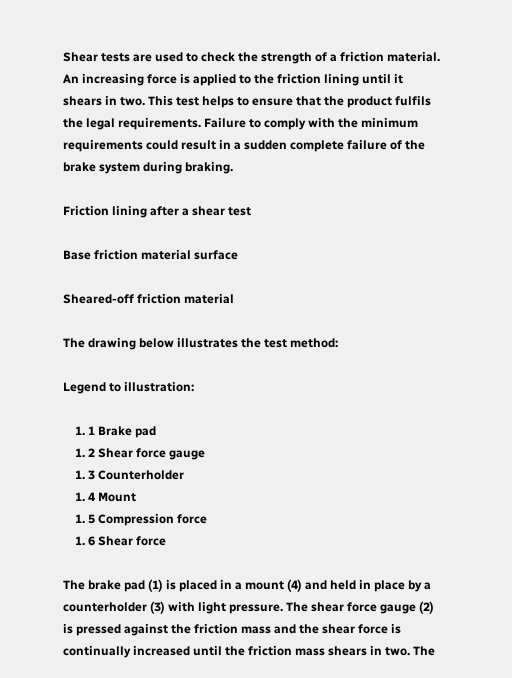Shear tests are used to check the strength of a friction material. An increasing force is applied to the friction lining until it shears in two. This test helps to ensure that the product fulfils the legal requirements. Failure to comply with the minimum requirements could result in a sudden complete failure of the brake system during braking.

Friction lining after a shear test

Base friction material surface

Sheared-off friction material

The drawing below illustrates the test method:

Legend to illustration:

    1. 1 Brake pad
    1. 2 Shear force gauge
    1. 3 Counterholder
    1. 4 Mount
    1. 5 Compression force
    1. 6 Shear force

The brake pad (1) is placed in a mount (4) and held in place by a counterholder (3) with light pressure. The shear force gauge (2) is pressed against the friction mass and the shear force is continually increased until the friction mass shears in two. The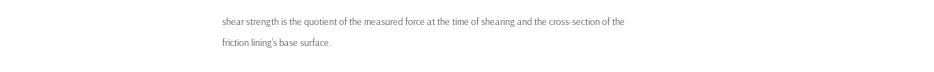shear strength is the quotient of the measured force at the time of shearing and the cross-section of the friction lining’s base surface.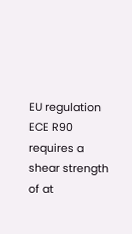EU regulation ECE R90 requires a shear strength of at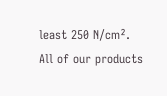least 250 N/cm². All of our products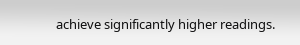achieve significantly higher readings.